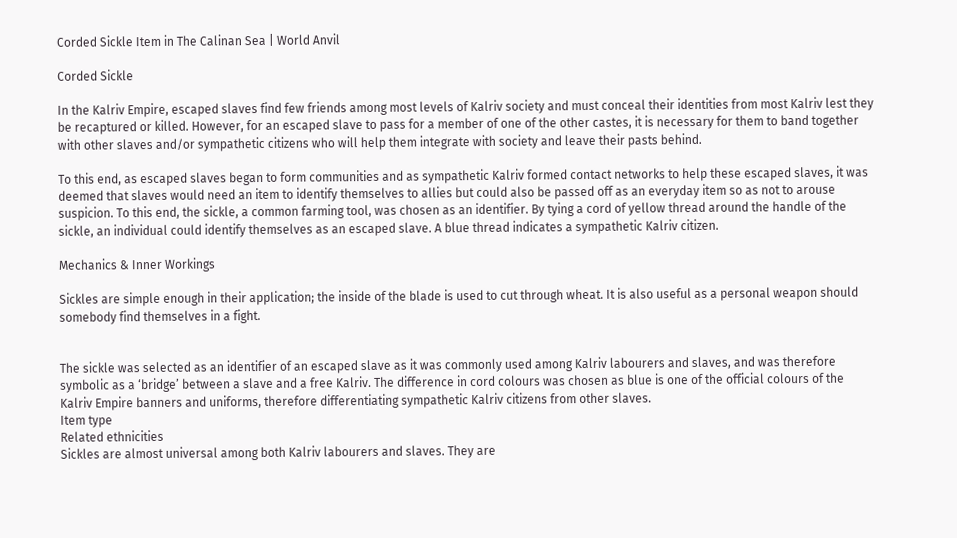Corded Sickle Item in The Calinan Sea | World Anvil

Corded Sickle

In the Kalriv Empire, escaped slaves find few friends among most levels of Kalriv society and must conceal their identities from most Kalriv lest they be recaptured or killed. However, for an escaped slave to pass for a member of one of the other castes, it is necessary for them to band together with other slaves and/or sympathetic citizens who will help them integrate with society and leave their pasts behind.

To this end, as escaped slaves began to form communities and as sympathetic Kalriv formed contact networks to help these escaped slaves, it was deemed that slaves would need an item to identify themselves to allies but could also be passed off as an everyday item so as not to arouse suspicion. To this end, the sickle, a common farming tool, was chosen as an identifier. By tying a cord of yellow thread around the handle of the sickle, an individual could identify themselves as an escaped slave. A blue thread indicates a sympathetic Kalriv citizen.

Mechanics & Inner Workings

Sickles are simple enough in their application; the inside of the blade is used to cut through wheat. It is also useful as a personal weapon should somebody find themselves in a fight.


The sickle was selected as an identifier of an escaped slave as it was commonly used among Kalriv labourers and slaves, and was therefore symbolic as a ‘bridge’ between a slave and a free Kalriv. The difference in cord colours was chosen as blue is one of the official colours of the Kalriv Empire banners and uniforms, therefore differentiating sympathetic Kalriv citizens from other slaves.
Item type
Related ethnicities
Sickles are almost universal among both Kalriv labourers and slaves. They are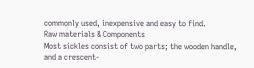commonly used, inexpensive and easy to find.
Raw materials & Components
Most sickles consist of two parts; the wooden handle, and a crescent-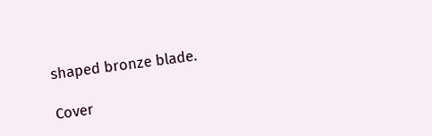shaped bronze blade.

Cover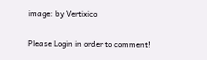image: by Vertixico


Please Login in order to comment!